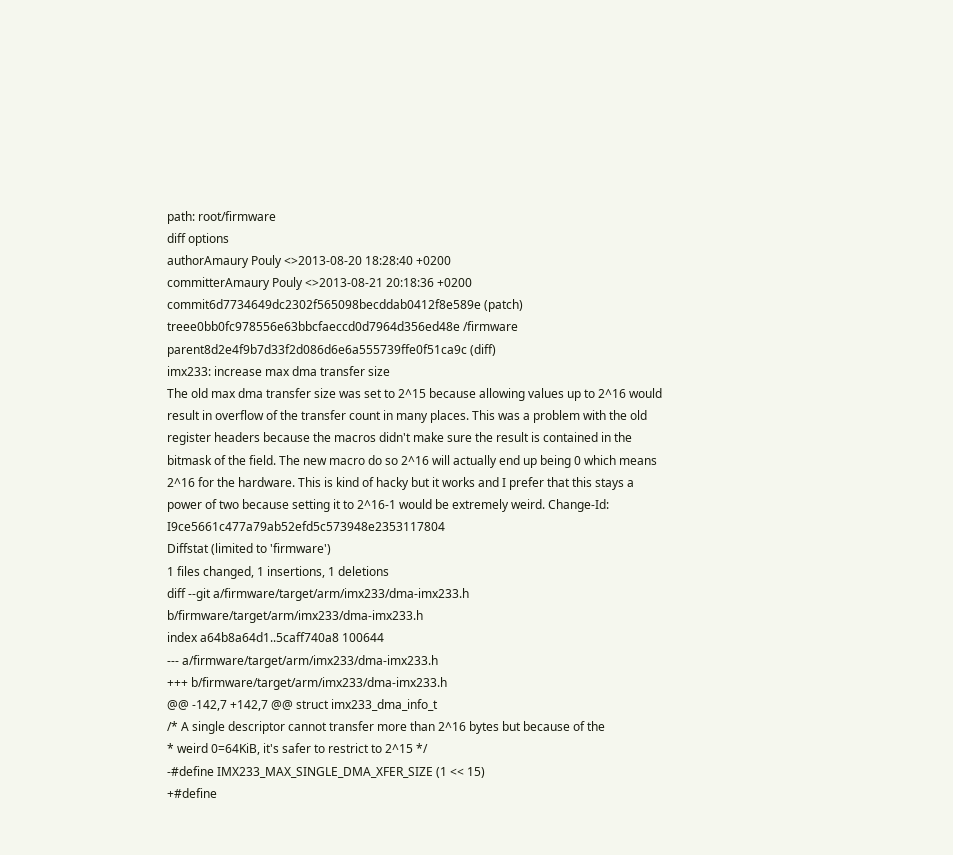path: root/firmware
diff options
authorAmaury Pouly <>2013-08-20 18:28:40 +0200
committerAmaury Pouly <>2013-08-21 20:18:36 +0200
commit6d7734649dc2302f565098becddab0412f8e589e (patch)
treee0bb0fc978556e63bbcfaeccd0d7964d356ed48e /firmware
parent8d2e4f9b7d33f2d086d6e6a555739ffe0f51ca9c (diff)
imx233: increase max dma transfer size
The old max dma transfer size was set to 2^15 because allowing values up to 2^16 would result in overflow of the transfer count in many places. This was a problem with the old register headers because the macros didn't make sure the result is contained in the bitmask of the field. The new macro do so 2^16 will actually end up being 0 which means 2^16 for the hardware. This is kind of hacky but it works and I prefer that this stays a power of two because setting it to 2^16-1 would be extremely weird. Change-Id: I9ce5661c477a79ab52efd5c573948e2353117804
Diffstat (limited to 'firmware')
1 files changed, 1 insertions, 1 deletions
diff --git a/firmware/target/arm/imx233/dma-imx233.h b/firmware/target/arm/imx233/dma-imx233.h
index a64b8a64d1..5caff740a8 100644
--- a/firmware/target/arm/imx233/dma-imx233.h
+++ b/firmware/target/arm/imx233/dma-imx233.h
@@ -142,7 +142,7 @@ struct imx233_dma_info_t
/* A single descriptor cannot transfer more than 2^16 bytes but because of the
* weird 0=64KiB, it's safer to restrict to 2^15 */
-#define IMX233_MAX_SINGLE_DMA_XFER_SIZE (1 << 15)
+#define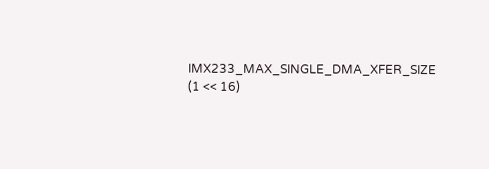IMX233_MAX_SINGLE_DMA_XFER_SIZE (1 << 16)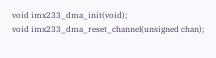void imx233_dma_init(void);
void imx233_dma_reset_channel(unsigned chan);